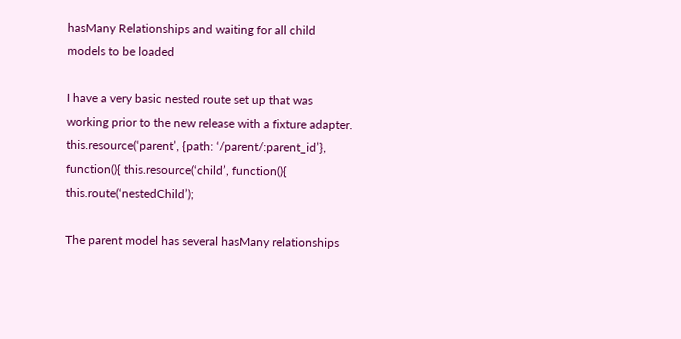hasMany Relationships and waiting for all child models to be loaded

I have a very basic nested route set up that was working prior to the new release with a fixture adapter. this.resource(‘parent’, {path: ‘/parent/:parent_id’}, function(){ this.resource(‘child’, function(){ this.route(‘nestedChild’);

The parent model has several hasMany relationships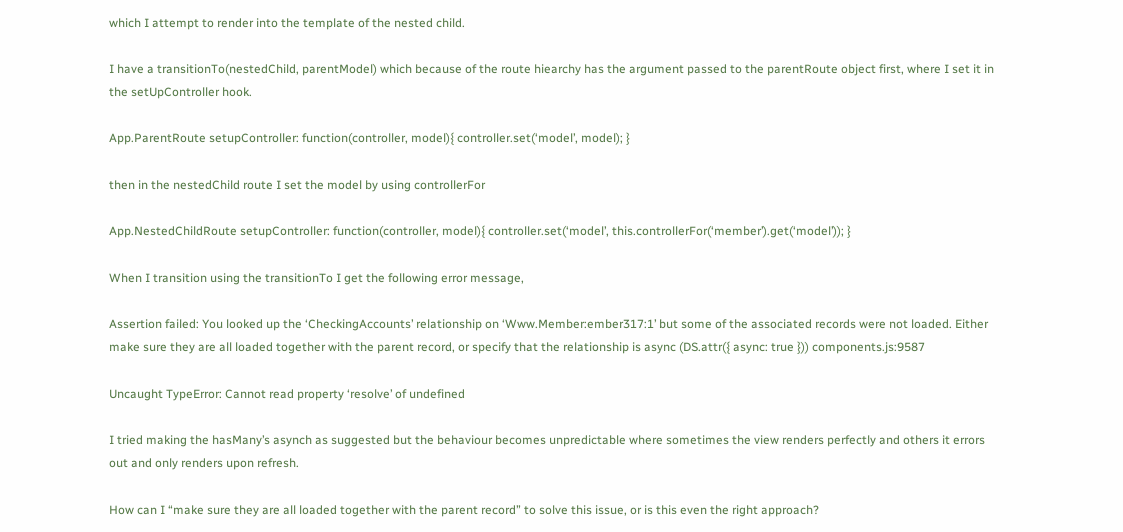which I attempt to render into the template of the nested child.

I have a transitionTo(nestedChild, parentModel) which because of the route hiearchy has the argument passed to the parentRoute object first, where I set it in the setUpController hook.

App.ParentRoute setupController: function(controller, model){ controller.set(‘model’, model); }

then in the nestedChild route I set the model by using controllerFor

App.NestedChildRoute setupController: function(controller, model){ controller.set(‘model’, this.controllerFor(‘member’).get(‘model’)); }

When I transition using the transitionTo I get the following error message,

Assertion failed: You looked up the ‘CheckingAccounts’ relationship on ‘Www.Member:ember317:1’ but some of the associated records were not loaded. Either make sure they are all loaded together with the parent record, or specify that the relationship is async (DS.attr({ async: true })) components.js:9587

Uncaught TypeError: Cannot read property ‘resolve’ of undefined

I tried making the hasMany’s asynch as suggested but the behaviour becomes unpredictable where sometimes the view renders perfectly and others it errors out and only renders upon refresh.

How can I “make sure they are all loaded together with the parent record” to solve this issue, or is this even the right approach?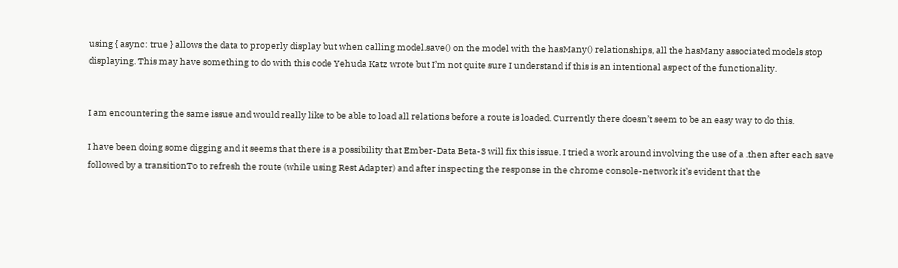using { async: true } allows the data to properly display but when calling model.save() on the model with the hasMany() relationships, all the hasMany associated models stop displaying. This may have something to do with this code Yehuda Katz wrote but I’m not quite sure I understand if this is an intentional aspect of the functionality.


I am encountering the same issue and would really like to be able to load all relations before a route is loaded. Currently there doesn’t seem to be an easy way to do this.

I have been doing some digging and it seems that there is a possibility that Ember-Data Beta-3 will fix this issue. I tried a work around involving the use of a .then after each save followed by a transitionTo to refresh the route (while using Rest Adapter) and after inspecting the response in the chrome console-network it’s evident that the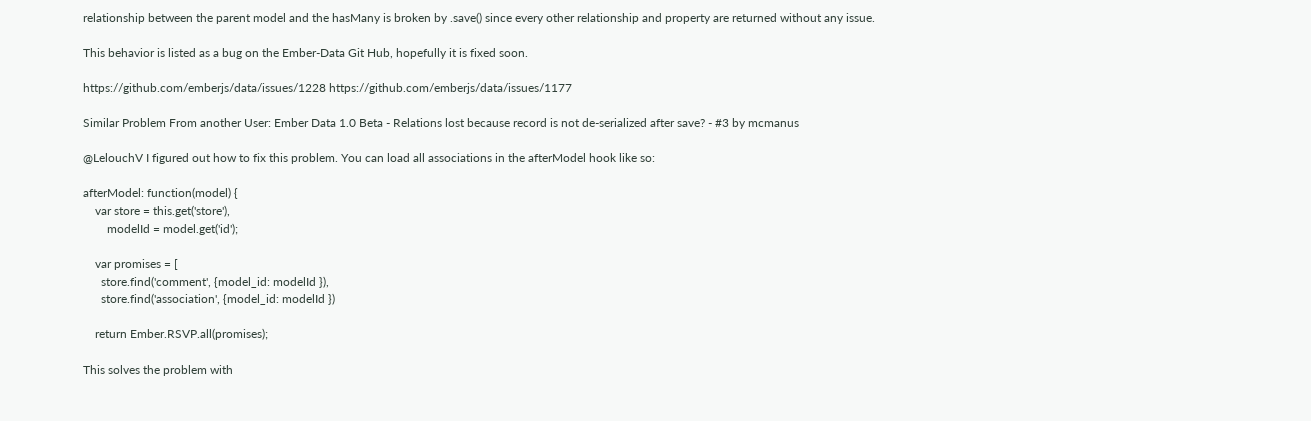relationship between the parent model and the hasMany is broken by .save() since every other relationship and property are returned without any issue.

This behavior is listed as a bug on the Ember-Data Git Hub, hopefully it is fixed soon.

https://github.com/emberjs/data/issues/1228 https://github.com/emberjs/data/issues/1177

Similar Problem From another User: Ember Data 1.0 Beta - Relations lost because record is not de-serialized after save? - #3 by mcmanus

@LelouchV I figured out how to fix this problem. You can load all associations in the afterModel hook like so:

afterModel: function(model) {
    var store = this.get('store'),
        modelId = model.get('id');

    var promises = [
      store.find('comment', {model_id: modelId }),
      store.find('association', {model_id: modelId })

    return Ember.RSVP.all(promises);

This solves the problem with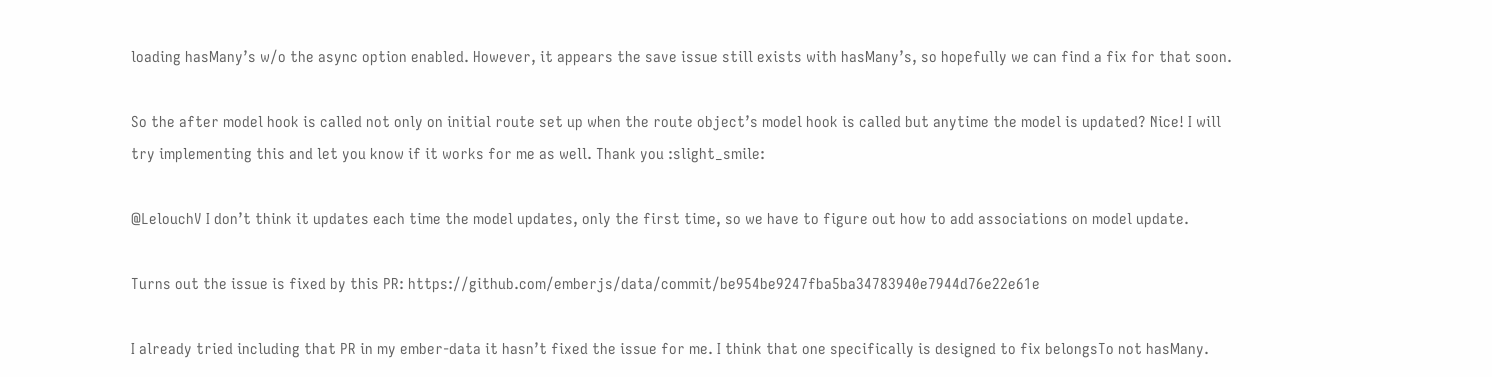loading hasMany’s w/o the async option enabled. However, it appears the save issue still exists with hasMany’s, so hopefully we can find a fix for that soon.

So the after model hook is called not only on initial route set up when the route object’s model hook is called but anytime the model is updated? Nice! I will try implementing this and let you know if it works for me as well. Thank you :slight_smile:

@LelouchV I don’t think it updates each time the model updates, only the first time, so we have to figure out how to add associations on model update.

Turns out the issue is fixed by this PR: https://github.com/emberjs/data/commit/be954be9247fba5ba34783940e7944d76e22e61e

I already tried including that PR in my ember-data it hasn’t fixed the issue for me. I think that one specifically is designed to fix belongsTo not hasMany.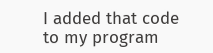I added that code to my program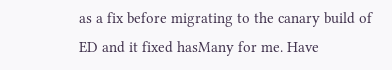as a fix before migrating to the canary build of ED and it fixed hasMany for me. Have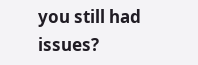you still had issues?